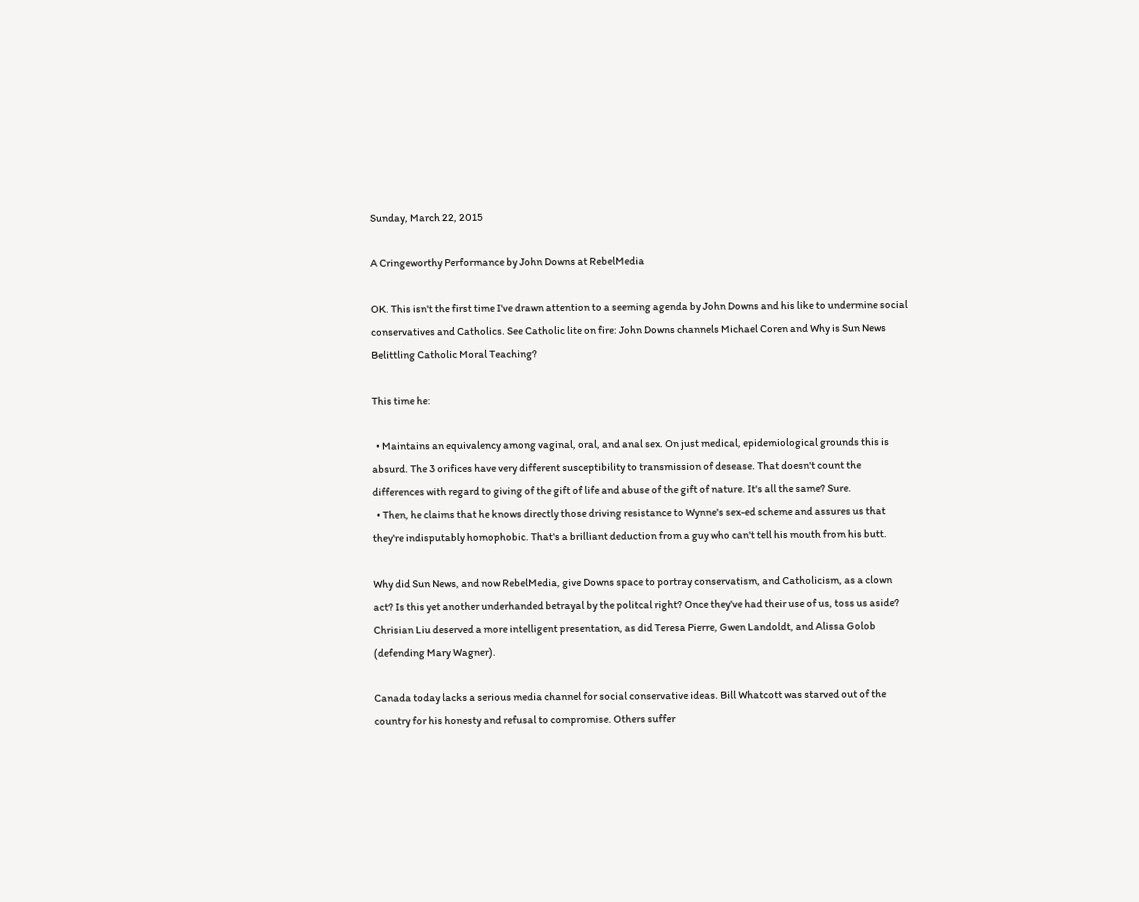Sunday, March 22, 2015

A Cringeworthy Performance by John Downs at RebelMedia

OK. This isn't the first time I've drawn attention to a seeming agenda by John Downs and his like to undermine social conservatives and Catholics. See Catholic lite on fire: John Downs channels Michael Coren and Why is Sun News Belittling Catholic Moral Teaching?

This time he:

  • Maintains an equivalency among vaginal, oral, and anal sex. On just medical, epidemiological grounds this is absurd. The 3 orifices have very different susceptibility to transmission of desease. That doesn't count the differences with regard to giving of the gift of life and abuse of the gift of nature. It's all the same? Sure.
  • Then, he claims that he knows directly those driving resistance to Wynne's sex-ed scheme and assures us that they're indisputably homophobic. That's a brilliant deduction from a guy who can't tell his mouth from his butt.

Why did Sun News, and now RebelMedia, give Downs space to portray conservatism, and Catholicism, as a clown act? Is this yet another underhanded betrayal by the politcal right? Once they've had their use of us, toss us aside? Chrisian Liu deserved a more intelligent presentation, as did Teresa Pierre, Gwen Landoldt, and Alissa Golob (defending Mary Wagner).

Canada today lacks a serious media channel for social conservative ideas. Bill Whatcott was starved out of the country for his honesty and refusal to compromise. Others suffer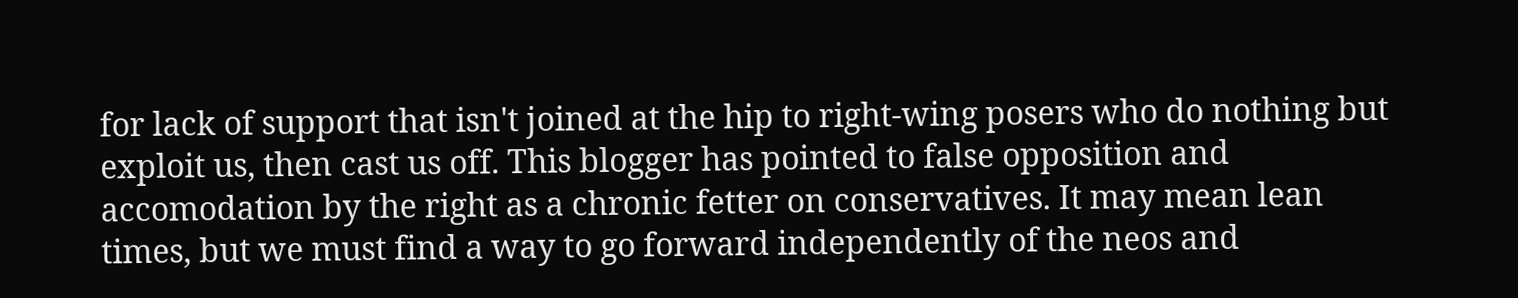for lack of support that isn't joined at the hip to right-wing posers who do nothing but exploit us, then cast us off. This blogger has pointed to false opposition and accomodation by the right as a chronic fetter on conservatives. It may mean lean times, but we must find a way to go forward independently of the neos and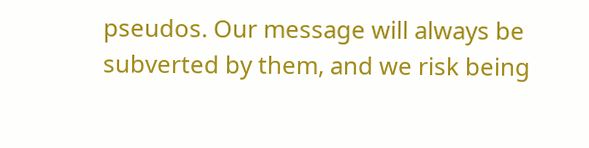pseudos. Our message will always be subverted by them, and we risk being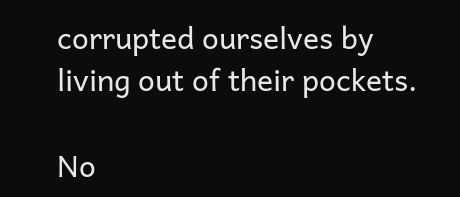corrupted ourselves by living out of their pockets.

No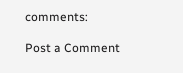comments:

Post a Comment